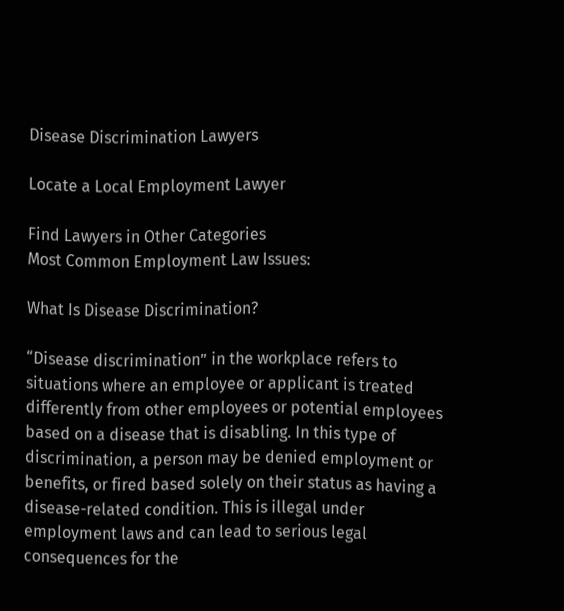Disease Discrimination Lawyers

Locate a Local Employment Lawyer

Find Lawyers in Other Categories
Most Common Employment Law Issues:

What Is Disease Discrimination?

“Disease discrimination” in the workplace refers to situations where an employee or applicant is treated differently from other employees or potential employees based on a disease that is disabling. In this type of discrimination, a person may be denied employment or benefits, or fired based solely on their status as having a disease-related condition. This is illegal under employment laws and can lead to serious legal consequences for the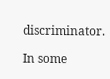discriminator.

In some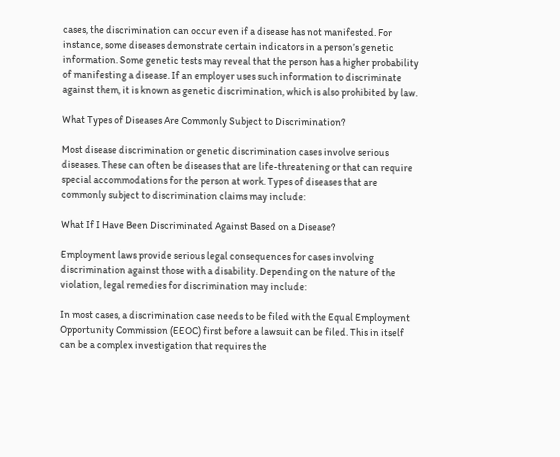cases, the discrimination can occur even if a disease has not manifested. For instance, some diseases demonstrate certain indicators in a person’s genetic information. Some genetic tests may reveal that the person has a higher probability of manifesting a disease. If an employer uses such information to discriminate against them, it is known as genetic discrimination, which is also prohibited by law.

What Types of Diseases Are Commonly Subject to Discrimination?

Most disease discrimination or genetic discrimination cases involve serious diseases. These can often be diseases that are life-threatening or that can require special accommodations for the person at work. Types of diseases that are commonly subject to discrimination claims may include:

What If I Have Been Discriminated Against Based on a Disease?

Employment laws provide serious legal consequences for cases involving discrimination against those with a disability. Depending on the nature of the violation, legal remedies for discrimination may include:

In most cases, a discrimination case needs to be filed with the Equal Employment Opportunity Commission (EEOC) first before a lawsuit can be filed. This in itself can be a complex investigation that requires the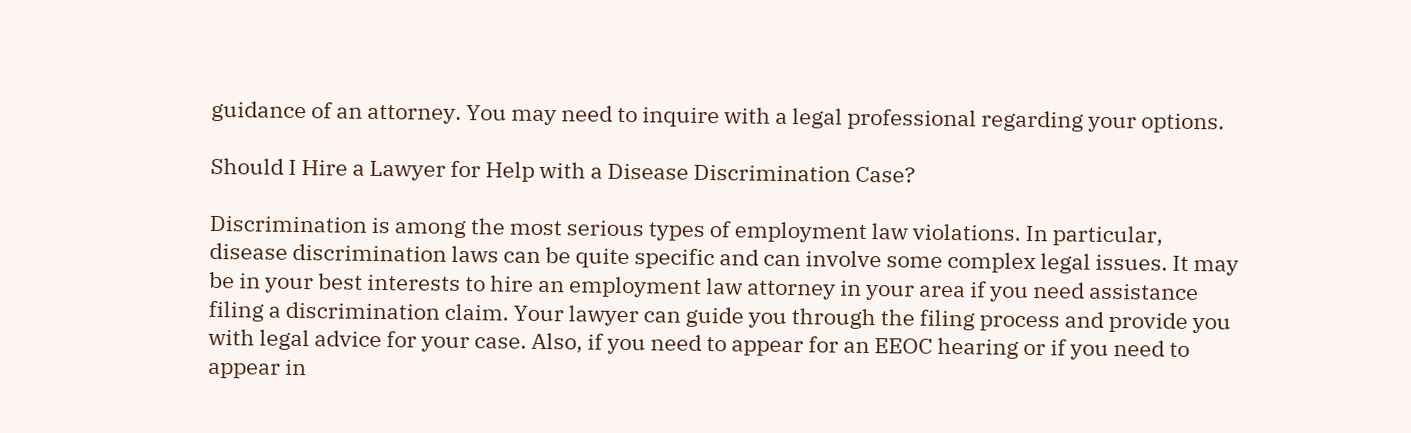guidance of an attorney. You may need to inquire with a legal professional regarding your options.

Should I Hire a Lawyer for Help with a Disease Discrimination Case?

Discrimination is among the most serious types of employment law violations. In particular, disease discrimination laws can be quite specific and can involve some complex legal issues. It may be in your best interests to hire an employment law attorney in your area if you need assistance filing a discrimination claim. Your lawyer can guide you through the filing process and provide you with legal advice for your case. Also, if you need to appear for an EEOC hearing or if you need to appear in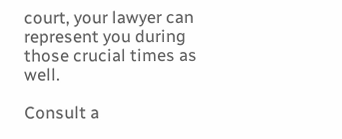court, your lawyer can represent you during those crucial times as well.

Consult a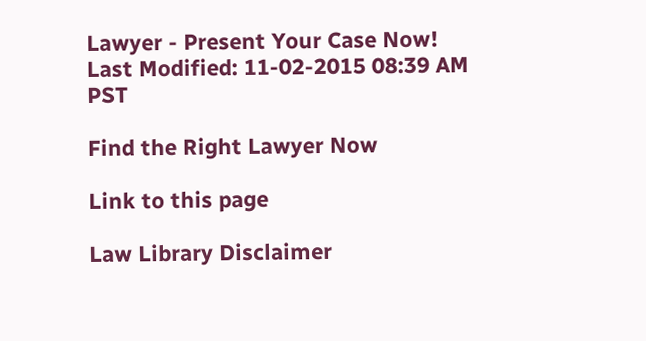Lawyer - Present Your Case Now!
Last Modified: 11-02-2015 08:39 AM PST

Find the Right Lawyer Now

Link to this page

Law Library Disclaimer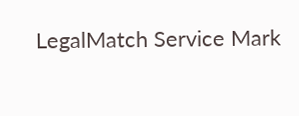LegalMatch Service Mark